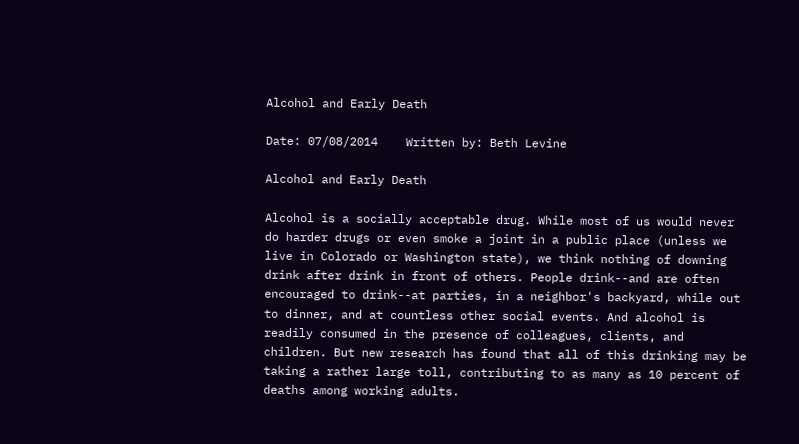Alcohol and Early Death

Date: 07/08/2014    Written by: Beth Levine

Alcohol and Early Death

Alcohol is a socially acceptable drug. While most of us would never do harder drugs or even smoke a joint in a public place (unless we live in Colorado or Washington state), we think nothing of downing drink after drink in front of others. People drink--and are often encouraged to drink--at parties, in a neighbor's backyard, while out to dinner, and at countless other social events. And alcohol is readily consumed in the presence of colleagues, clients, and children. But new research has found that all of this drinking may be taking a rather large toll, contributing to as many as 10 percent of deaths among working adults.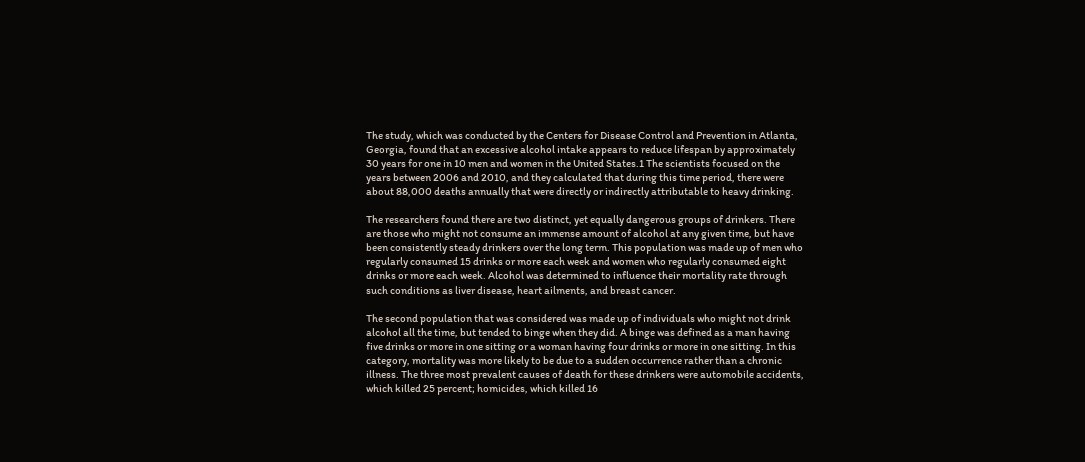The study, which was conducted by the Centers for Disease Control and Prevention in Atlanta, Georgia, found that an excessive alcohol intake appears to reduce lifespan by approximately 30 years for one in 10 men and women in the United States.1 The scientists focused on the years between 2006 and 2010, and they calculated that during this time period, there were about 88,000 deaths annually that were directly or indirectly attributable to heavy drinking.

The researchers found there are two distinct, yet equally dangerous groups of drinkers. There are those who might not consume an immense amount of alcohol at any given time, but have been consistently steady drinkers over the long term. This population was made up of men who regularly consumed 15 drinks or more each week and women who regularly consumed eight drinks or more each week. Alcohol was determined to influence their mortality rate through such conditions as liver disease, heart ailments, and breast cancer.

The second population that was considered was made up of individuals who might not drink alcohol all the time, but tended to binge when they did. A binge was defined as a man having five drinks or more in one sitting or a woman having four drinks or more in one sitting. In this category, mortality was more likely to be due to a sudden occurrence rather than a chronic illness. The three most prevalent causes of death for these drinkers were automobile accidents, which killed 25 percent; homicides, which killed 16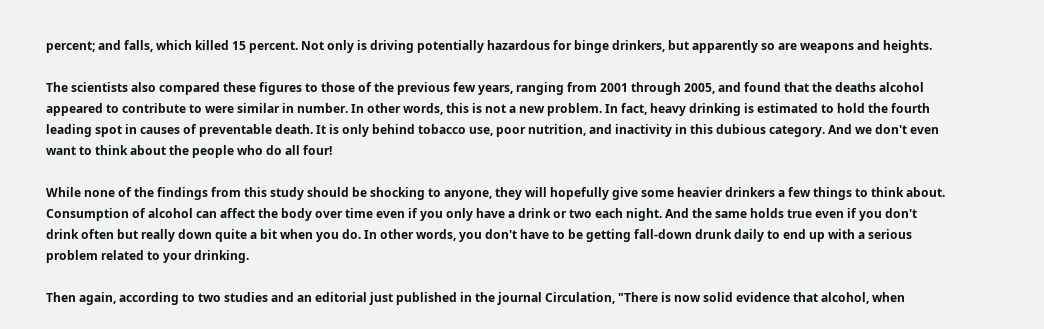percent; and falls, which killed 15 percent. Not only is driving potentially hazardous for binge drinkers, but apparently so are weapons and heights.

The scientists also compared these figures to those of the previous few years, ranging from 2001 through 2005, and found that the deaths alcohol appeared to contribute to were similar in number. In other words, this is not a new problem. In fact, heavy drinking is estimated to hold the fourth leading spot in causes of preventable death. It is only behind tobacco use, poor nutrition, and inactivity in this dubious category. And we don't even want to think about the people who do all four!

While none of the findings from this study should be shocking to anyone, they will hopefully give some heavier drinkers a few things to think about. Consumption of alcohol can affect the body over time even if you only have a drink or two each night. And the same holds true even if you don't drink often but really down quite a bit when you do. In other words, you don't have to be getting fall-down drunk daily to end up with a serious problem related to your drinking.

Then again, according to two studies and an editorial just published in the journal Circulation, "There is now solid evidence that alcohol, when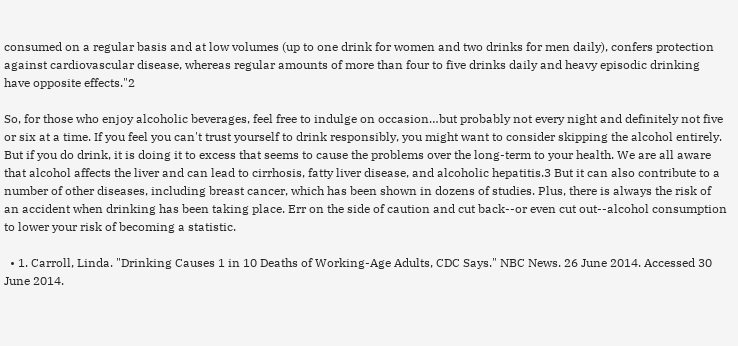consumed on a regular basis and at low volumes (up to one drink for women and two drinks for men daily), confers protection against cardiovascular disease, whereas regular amounts of more than four to five drinks daily and heavy episodic drinking have opposite effects."2

So, for those who enjoy alcoholic beverages, feel free to indulge on occasion…but probably not every night and definitely not five or six at a time. If you feel you can't trust yourself to drink responsibly, you might want to consider skipping the alcohol entirely. But if you do drink, it is doing it to excess that seems to cause the problems over the long-term to your health. We are all aware that alcohol affects the liver and can lead to cirrhosis, fatty liver disease, and alcoholic hepatitis.3 But it can also contribute to a number of other diseases, including breast cancer, which has been shown in dozens of studies. Plus, there is always the risk of an accident when drinking has been taking place. Err on the side of caution and cut back--or even cut out--alcohol consumption to lower your risk of becoming a statistic.

  • 1. Carroll, Linda. "Drinking Causes 1 in 10 Deaths of Working-Age Adults, CDC Says." NBC News. 26 June 2014. Accessed 30 June 2014.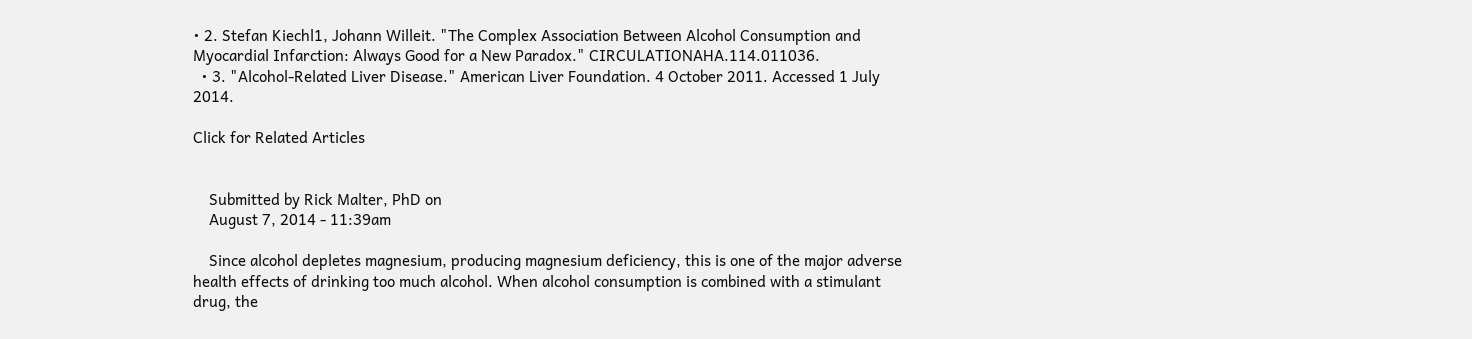• 2. Stefan Kiechl1, Johann Willeit. "The Complex Association Between Alcohol Consumption and Myocardial Infarction: Always Good for a New Paradox." CIRCULATIONAHA.114.011036.
  • 3. "Alcohol-Related Liver Disease." American Liver Foundation. 4 October 2011. Accessed 1 July 2014.

Click for Related Articles


    Submitted by Rick Malter, PhD on
    August 7, 2014 - 11:39am

    Since alcohol depletes magnesium, producing magnesium deficiency, this is one of the major adverse health effects of drinking too much alcohol. When alcohol consumption is combined with a stimulant drug, the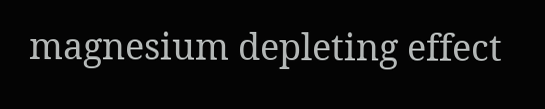magnesium depleting effect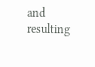and resulting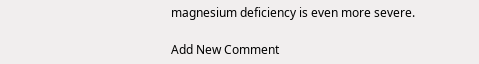magnesium deficiency is even more severe.

Add New Comment